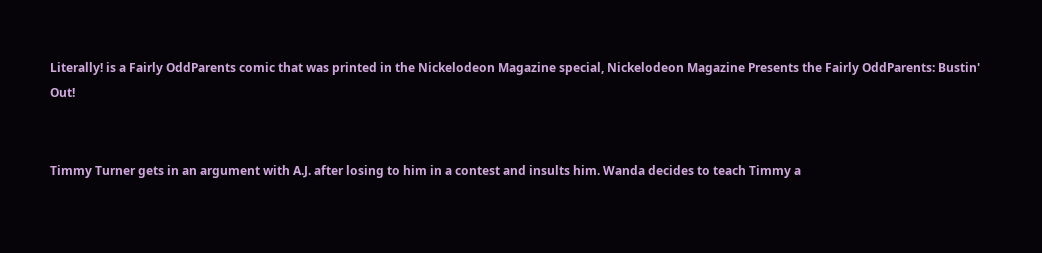Literally! is a Fairly OddParents comic that was printed in the Nickelodeon Magazine special, Nickelodeon Magazine Presents the Fairly OddParents: Bustin' Out!


Timmy Turner gets in an argument with A.J. after losing to him in a contest and insults him. Wanda decides to teach Timmy a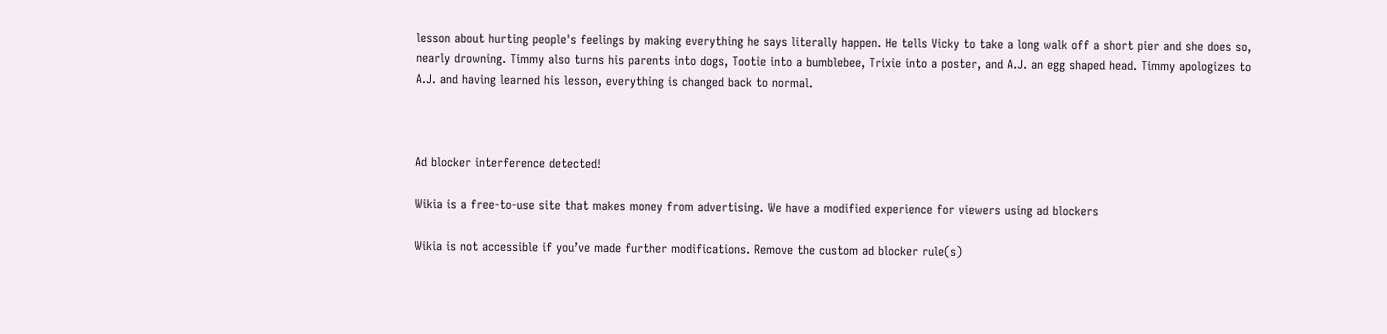lesson about hurting people's feelings by making everything he says literally happen. He tells Vicky to take a long walk off a short pier and she does so, nearly drowning. Timmy also turns his parents into dogs, Tootie into a bumblebee, Trixie into a poster, and A.J. an egg shaped head. Timmy apologizes to A.J. and having learned his lesson, everything is changed back to normal.



Ad blocker interference detected!

Wikia is a free-to-use site that makes money from advertising. We have a modified experience for viewers using ad blockers

Wikia is not accessible if you’ve made further modifications. Remove the custom ad blocker rule(s)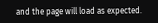and the page will load as expected.